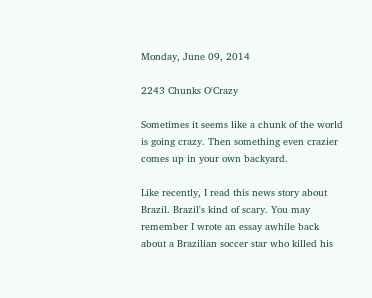Monday, June 09, 2014

2243 Chunks O'Crazy

Sometimes it seems like a chunk of the world is going crazy. Then something even crazier comes up in your own backyard.

Like recently, I read this news story about Brazil. Brazil's kind of scary. You may remember I wrote an essay awhile back about a Brazilian soccer star who killed his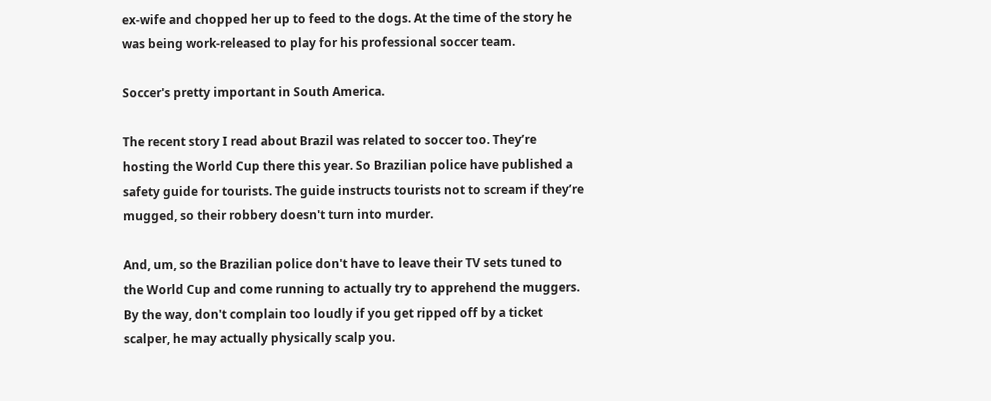ex-wife and chopped her up to feed to the dogs. At the time of the story he was being work-released to play for his professional soccer team.

Soccer's pretty important in South America.

The recent story I read about Brazil was related to soccer too. They’re hosting the World Cup there this year. So Brazilian police have published a safety guide for tourists. The guide instructs tourists not to scream if they’re mugged, so their robbery doesn't turn into murder.

And, um, so the Brazilian police don't have to leave their TV sets tuned to the World Cup and come running to actually try to apprehend the muggers. By the way, don't complain too loudly if you get ripped off by a ticket scalper, he may actually physically scalp you.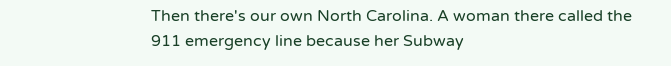Then there's our own North Carolina. A woman there called the 911 emergency line because her Subway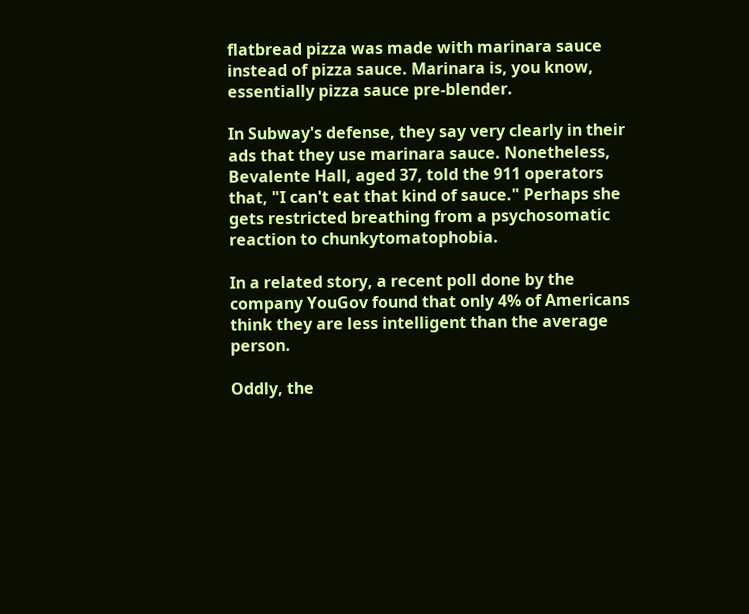flatbread pizza was made with marinara sauce instead of pizza sauce. Marinara is, you know, essentially pizza sauce pre-blender.

In Subway's defense, they say very clearly in their ads that they use marinara sauce. Nonetheless, Bevalente Hall, aged 37, told the 911 operators that, "I can't eat that kind of sauce." Perhaps she gets restricted breathing from a psychosomatic reaction to chunkytomatophobia.

In a related story, a recent poll done by the company YouGov found that only 4% of Americans think they are less intelligent than the average person.

Oddly, the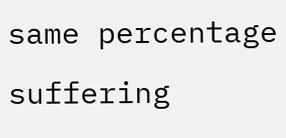same percentage suffering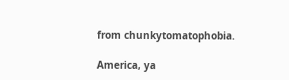from chunkytomatophobia.

America, ya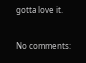gotta love it.

No comments: